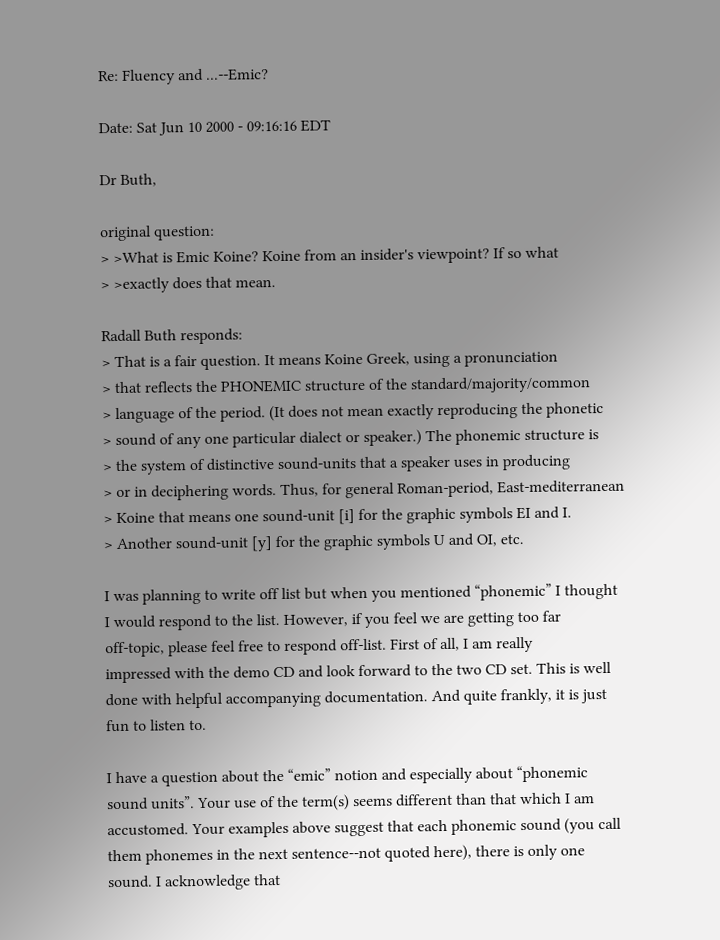Re: Fluency and ...--Emic?

Date: Sat Jun 10 2000 - 09:16:16 EDT

Dr Buth,

original question:
> >What is Emic Koine? Koine from an insider's viewpoint? If so what
> >exactly does that mean.

Radall Buth responds:
> That is a fair question. It means Koine Greek, using a pronunciation
> that reflects the PHONEMIC structure of the standard/majority/common
> language of the period. (It does not mean exactly reproducing the phonetic
> sound of any one particular dialect or speaker.) The phonemic structure is
> the system of distinctive sound-units that a speaker uses in producing
> or in deciphering words. Thus, for general Roman-period, East-mediterranean
> Koine that means one sound-unit [i] for the graphic symbols EI and I.
> Another sound-unit [y] for the graphic symbols U and OI, etc.

I was planning to write off list but when you mentioned “phonemic” I thought
I would respond to the list. However, if you feel we are getting too far
off-topic, please feel free to respond off-list. First of all, I am really
impressed with the demo CD and look forward to the two CD set. This is well
done with helpful accompanying documentation. And quite frankly, it is just
fun to listen to.

I have a question about the “emic” notion and especially about “phonemic
sound units”. Your use of the term(s) seems different than that which I am
accustomed. Your examples above suggest that each phonemic sound (you call
them phonemes in the next sentence--not quoted here), there is only one
sound. I acknowledge that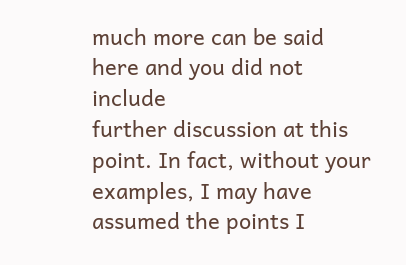much more can be said here and you did not include
further discussion at this point. In fact, without your examples, I may have
assumed the points I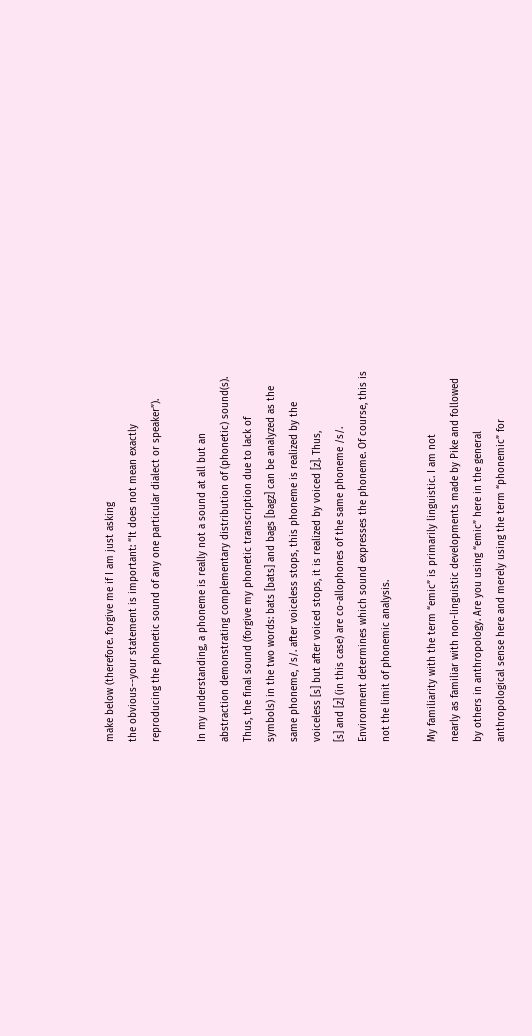make below (therefore. forgive me if I am just asking
the obvious--your statement is important: “It does not mean exactly
reproducing the phonetic sound of any one particular dialect or speaker”).

In my understanding, a phoneme is really not a sound at all but an
abstraction demonstrating complementary distribution of (phonetic) sound(s).
Thus, the final sound (forgive my phonetic transcription due to lack of
symbols) in the two words: bats [bats] and bags [bagz] can be analyzed as the
same phoneme, /s/. after voiceless stops, this phoneme is realized by the
voiceless [s] but after voiced stops, it is realized by voiced [z]. Thus,
[s] and [z] (in this case) are co-allophones of the same phoneme /s/.
Environment determines which sound expresses the phoneme. Of course, this is
not the limit of phonemic analysis.

My familiarity with the term “emic” is primarily linguistic. I am not
nearly as familiar with non-linguistic developments made by Pike and followed
by others in anthropology. Are you using “emic” here in the general
anthropological sense here and merely using the term “phonemic” for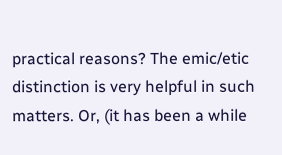practical reasons? The emic/etic distinction is very helpful in such
matters. Or, (it has been a while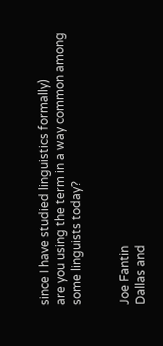since I have studied linguistics formally)
are you using the term in a way common among some linguists today?


Joe Fantin
Dallas and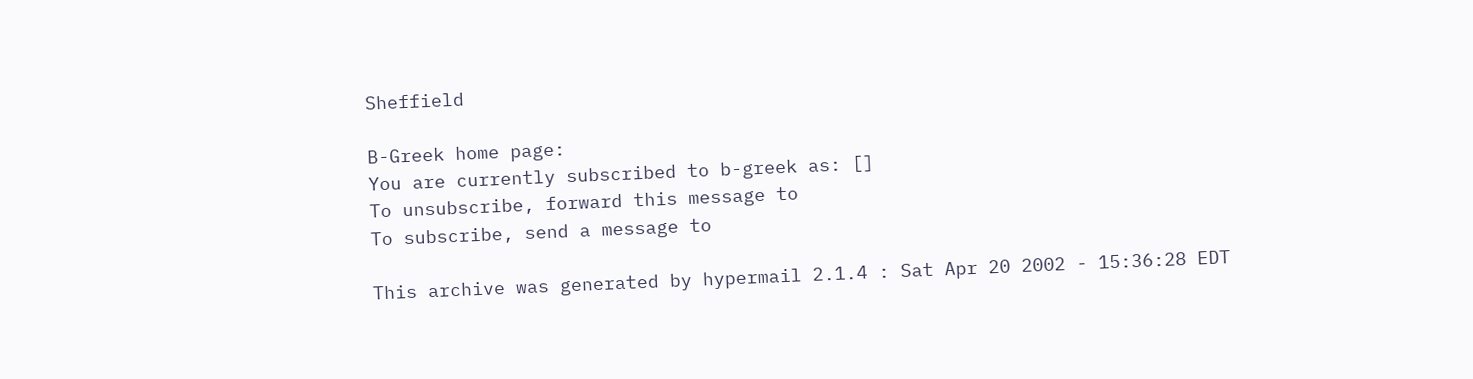Sheffield

B-Greek home page:
You are currently subscribed to b-greek as: []
To unsubscribe, forward this message to
To subscribe, send a message to

This archive was generated by hypermail 2.1.4 : Sat Apr 20 2002 - 15:36:28 EDT